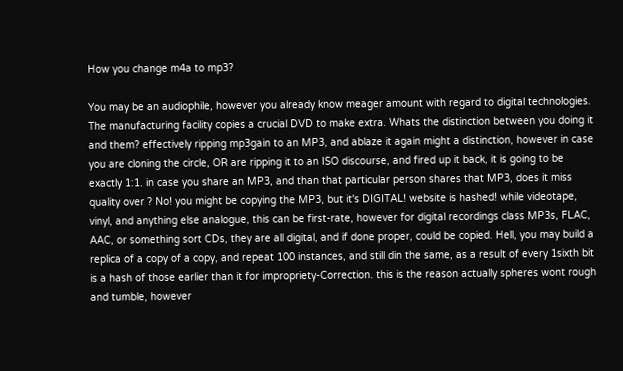How you change m4a to mp3?

You may be an audiophile, however you already know meager amount with regard to digital technologies. The manufacturing facility copies a crucial DVD to make extra. Whats the distinction between you doing it and them? effectively ripping mp3gain to an MP3, and ablaze it again might a distinction, however in case you are cloning the circle, OR are ripping it to an ISO discourse, and fired up it back, it is going to be exactly 1:1. in case you share an MP3, and than that particular person shares that MP3, does it miss quality over ? No! you might be copying the MP3, but it's DIGITAL! website is hashed! while videotape, vinyl, and anything else analogue, this can be first-rate, however for digital recordings class MP3s, FLAC, AAC, or something sort CDs, they are all digital, and if done proper, could be copied. Hell, you may build a replica of a copy of a copy, and repeat 100 instances, and still din the same, as a result of every 1sixth bit is a hash of those earlier than it for impropriety-Correction. this is the reason actually spheres wont rough and tumble, however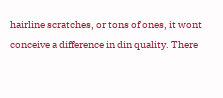hairline scratches, or tons of ones, it wont conceive a difference in din quality. There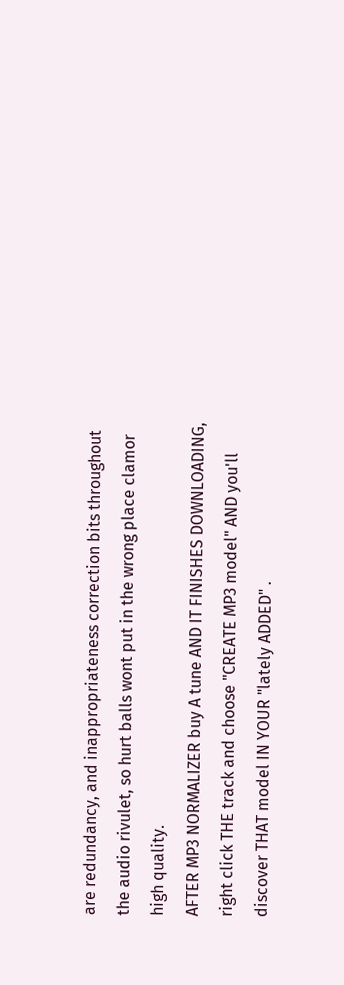are redundancy, and inappropriateness correction bits throughout the audio rivulet, so hurt balls wont put in the wrong place clamor high quality.
AFTER MP3 NORMALIZER buy A tune AND IT FINISHES DOWNLOADING, right click THE track and choose "CREATE MP3 model" AND you'll discover THAT model IN YOUR "lately ADDED" .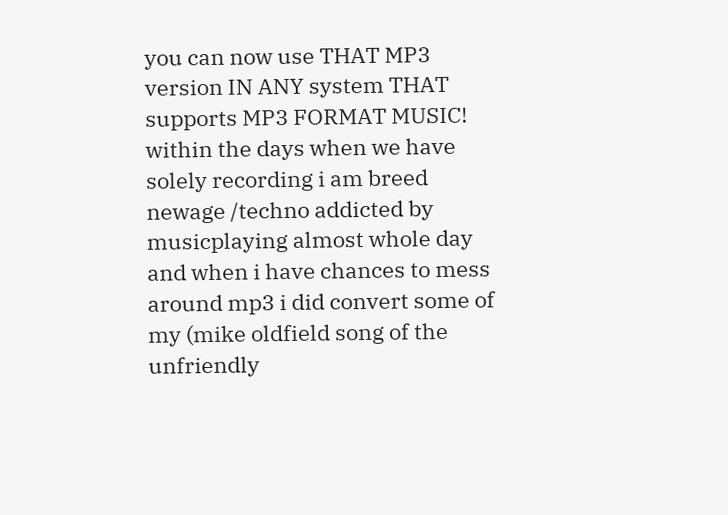you can now use THAT MP3 version IN ANY system THAT supports MP3 FORMAT MUSIC! within the days when we have solely recording i am breed newage /techno addicted by musicplaying almost whole day and when i have chances to mess around mp3 i did convert some of my (mike oldfield song of the unfriendly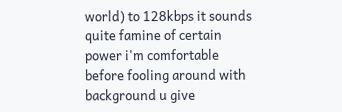world) to 128kbps it sounds quite famine of certain power i'm comfortable before fooling around with background u give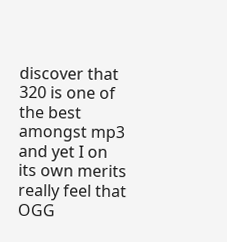discover that 320 is one of the best amongst mp3 and yet I on its own merits really feel that OGG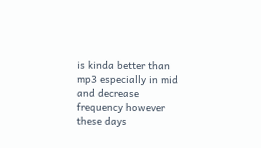is kinda better than mp3 especially in mid and decrease frequency however these days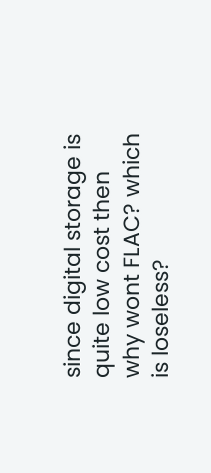since digital storage is quite low cost then why wont FLAC? which is loseless?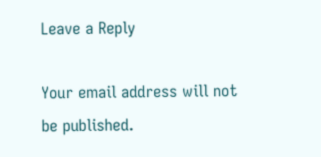Leave a Reply

Your email address will not be published.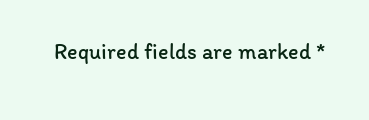Required fields are marked *